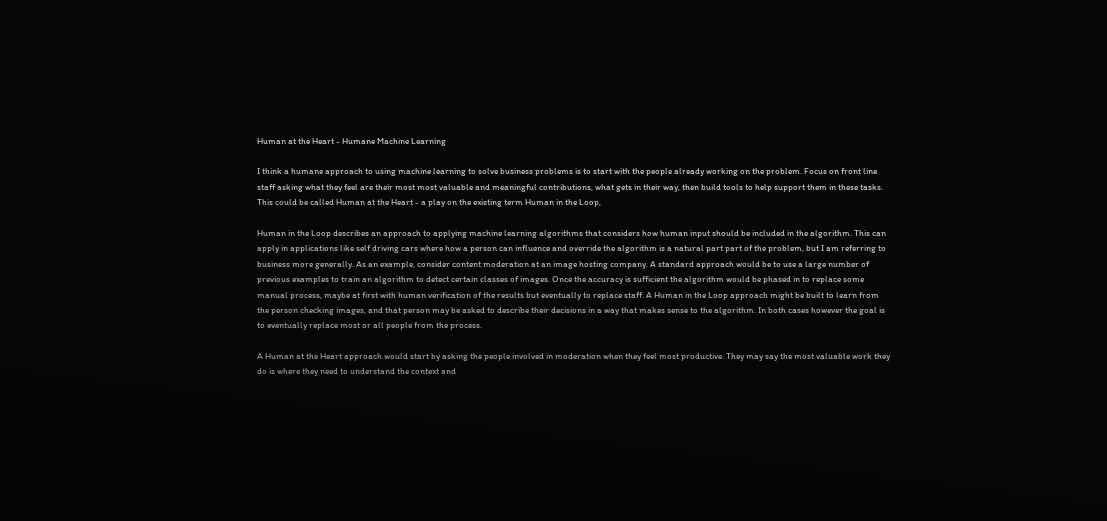Human at the Heart - Humane Machine Learning

I think a humane approach to using machine learning to solve business problems is to start with the people already working on the problem. Focus on front line staff asking what they feel are their most most valuable and meaningful contributions, what gets in their way, then build tools to help support them in these tasks. This could be called Human at the Heart - a play on the existing term Human in the Loop,

Human in the Loop describes an approach to applying machine learning algorithms that considers how human input should be included in the algorithm. This can apply in applications like self driving cars where how a person can influence and override the algorithm is a natural part part of the problem, but I am referring to business more generally. As an example, consider content moderation at an image hosting company. A standard approach would be to use a large number of previous examples to train an algorithm to detect certain classes of images. Once the accuracy is sufficient the algorithm would be phased in to replace some manual process, maybe at first with human verification of the results but eventually to replace staff. A Human in the Loop approach might be built to learn from the person checking images, and that person may be asked to describe their decisions in a way that makes sense to the algorithm. In both cases however the goal is to eventually replace most or all people from the process.

A Human at the Heart approach would start by asking the people involved in moderation when they feel most productive. They may say the most valuable work they do is where they need to understand the context and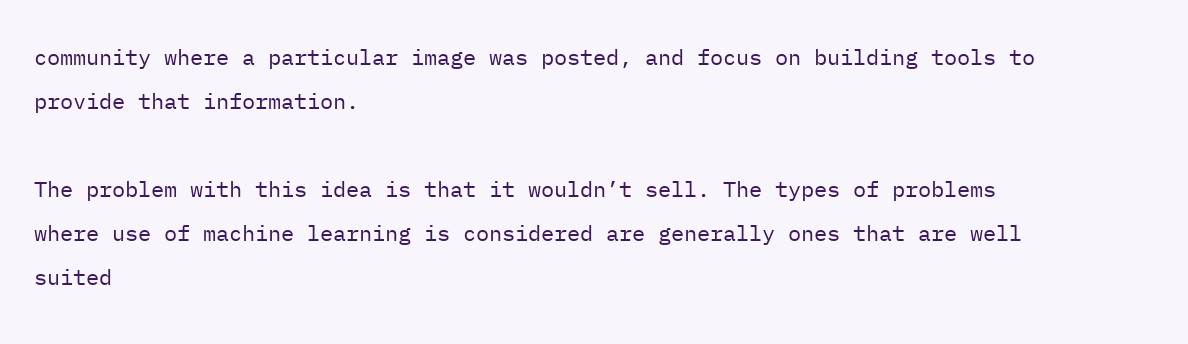community where a particular image was posted, and focus on building tools to provide that information.

The problem with this idea is that it wouldn’t sell. The types of problems where use of machine learning is considered are generally ones that are well suited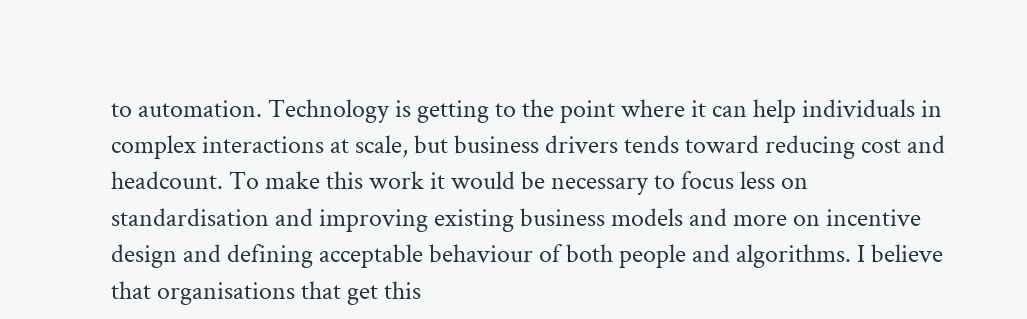to automation. Technology is getting to the point where it can help individuals in complex interactions at scale, but business drivers tends toward reducing cost and headcount. To make this work it would be necessary to focus less on standardisation and improving existing business models and more on incentive design and defining acceptable behaviour of both people and algorithms. I believe that organisations that get this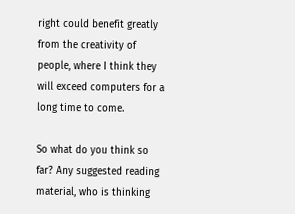right could benefit greatly from the creativity of people, where I think they will exceed computers for a long time to come.

So what do you think so far? Any suggested reading material, who is thinking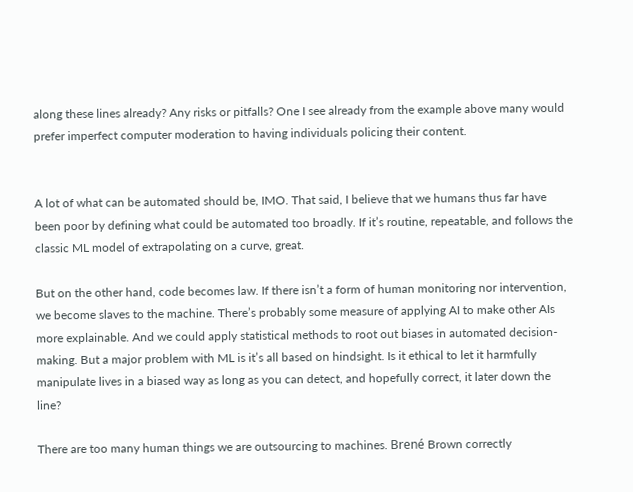along these lines already? Any risks or pitfalls? One I see already from the example above many would prefer imperfect computer moderation to having individuals policing their content.


A lot of what can be automated should be, IMO. That said, I believe that we humans thus far have been poor by defining what could be automated too broadly. If it’s routine, repeatable, and follows the classic ML model of extrapolating on a curve, great.

But on the other hand, code becomes law. If there isn’t a form of human monitoring nor intervention, we become slaves to the machine. There’s probably some measure of applying AI to make other AIs more explainable. And we could apply statistical methods to root out biases in automated decision-making. But a major problem with ML is it’s all based on hindsight. Is it ethical to let it harmfully manipulate lives in a biased way as long as you can detect, and hopefully correct, it later down the line?

There are too many human things we are outsourcing to machines. Brené Brown correctly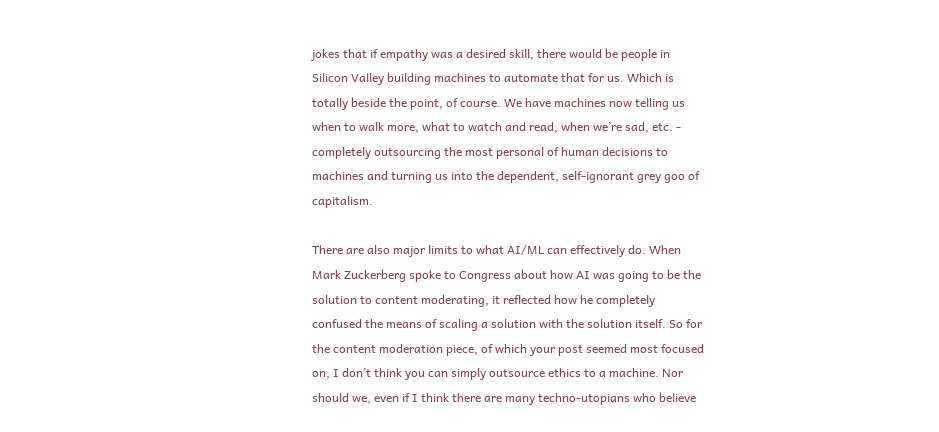jokes that if empathy was a desired skill, there would be people in Silicon Valley building machines to automate that for us. Which is totally beside the point, of course. We have machines now telling us when to walk more, what to watch and read, when we’re sad, etc. - completely outsourcing the most personal of human decisions to machines and turning us into the dependent, self-ignorant grey goo of capitalism.

There are also major limits to what AI/ML can effectively do. When Mark Zuckerberg spoke to Congress about how AI was going to be the solution to content moderating, it reflected how he completely confused the means of scaling a solution with the solution itself. So for the content moderation piece, of which your post seemed most focused on, I don’t think you can simply outsource ethics to a machine. Nor should we, even if I think there are many techno-utopians who believe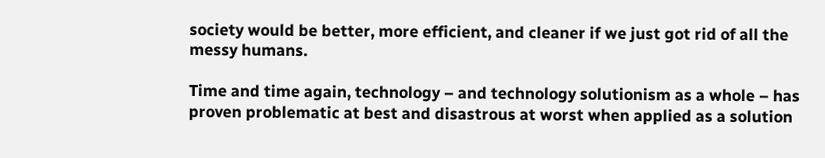society would be better, more efficient, and cleaner if we just got rid of all the messy humans.

Time and time again, technology – and technology solutionism as a whole – has proven problematic at best and disastrous at worst when applied as a solution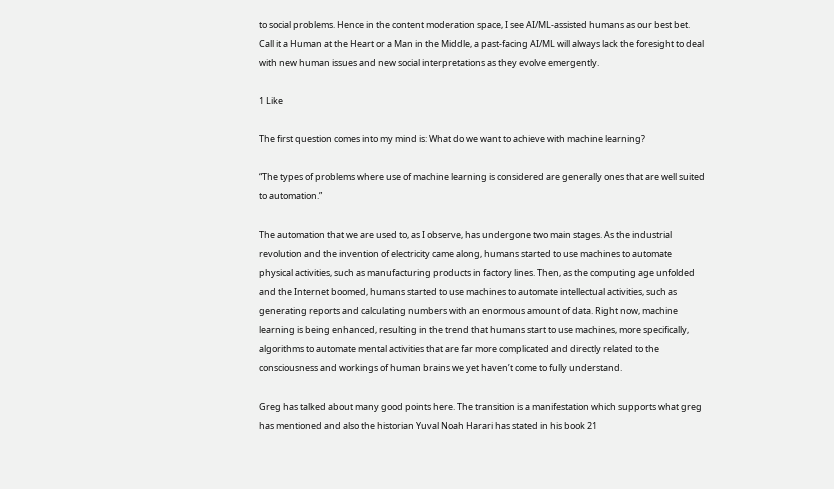to social problems. Hence in the content moderation space, I see AI/ML-assisted humans as our best bet. Call it a Human at the Heart or a Man in the Middle, a past-facing AI/ML will always lack the foresight to deal with new human issues and new social interpretations as they evolve emergently.

1 Like

The first question comes into my mind is: What do we want to achieve with machine learning?

“The types of problems where use of machine learning is considered are generally ones that are well suited to automation.”

The automation that we are used to, as I observe, has undergone two main stages. As the industrial revolution and the invention of electricity came along, humans started to use machines to automate physical activities, such as manufacturing products in factory lines. Then, as the computing age unfolded and the Internet boomed, humans started to use machines to automate intellectual activities, such as generating reports and calculating numbers with an enormous amount of data. Right now, machine learning is being enhanced, resulting in the trend that humans start to use machines, more specifically, algorithms to automate mental activities that are far more complicated and directly related to the consciousness and workings of human brains we yet haven’t come to fully understand.

Greg has talked about many good points here. The transition is a manifestation which supports what greg has mentioned and also the historian Yuval Noah Harari has stated in his book 21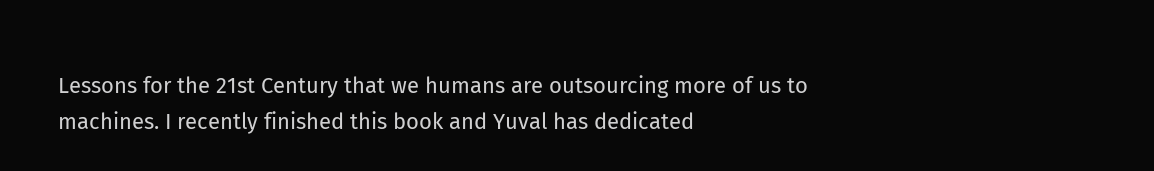Lessons for the 21st Century that we humans are outsourcing more of us to machines. I recently finished this book and Yuval has dedicated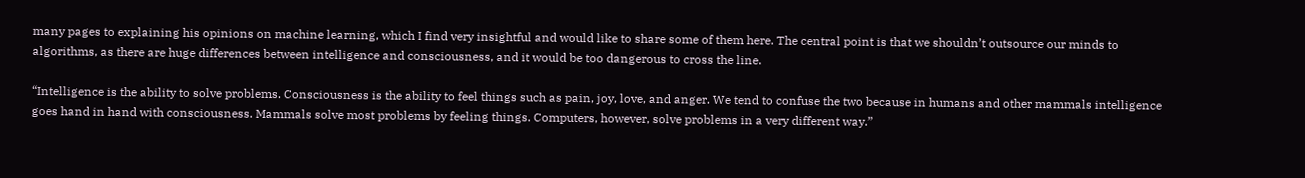many pages to explaining his opinions on machine learning, which I find very insightful and would like to share some of them here. The central point is that we shouldn’t outsource our minds to algorithms, as there are huge differences between intelligence and consciousness, and it would be too dangerous to cross the line.

“Intelligence is the ability to solve problems. Consciousness is the ability to feel things such as pain, joy, love, and anger. We tend to confuse the two because in humans and other mammals intelligence goes hand in hand with consciousness. Mammals solve most problems by feeling things. Computers, however, solve problems in a very different way.”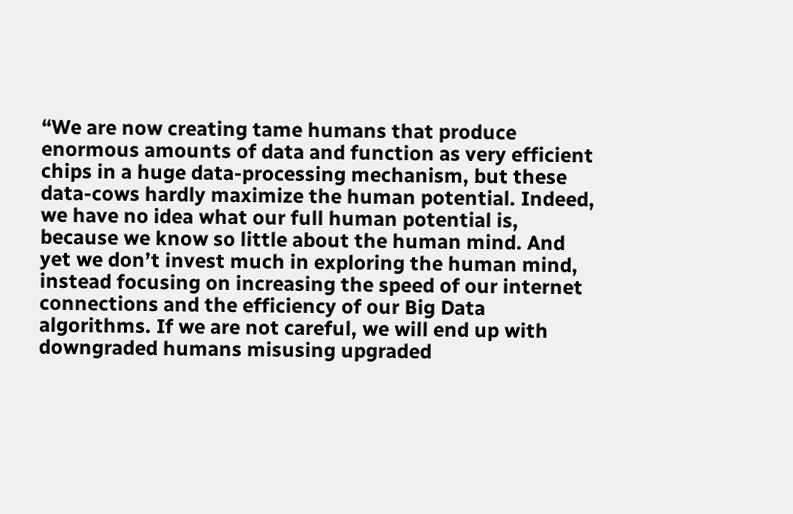“We are now creating tame humans that produce enormous amounts of data and function as very efficient chips in a huge data-processing mechanism, but these data-cows hardly maximize the human potential. Indeed, we have no idea what our full human potential is, because we know so little about the human mind. And yet we don’t invest much in exploring the human mind, instead focusing on increasing the speed of our internet connections and the efficiency of our Big Data algorithms. If we are not careful, we will end up with downgraded humans misusing upgraded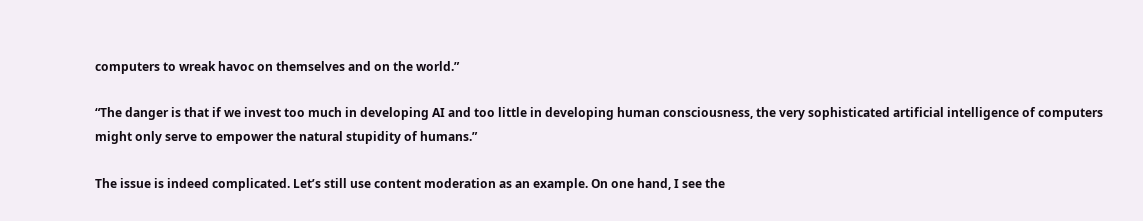computers to wreak havoc on themselves and on the world.”

“The danger is that if we invest too much in developing AI and too little in developing human consciousness, the very sophisticated artificial intelligence of computers might only serve to empower the natural stupidity of humans.”

The issue is indeed complicated. Let’s still use content moderation as an example. On one hand, I see the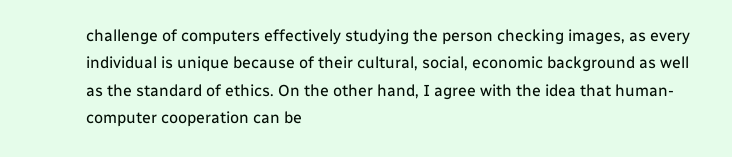challenge of computers effectively studying the person checking images, as every individual is unique because of their cultural, social, economic background as well as the standard of ethics. On the other hand, I agree with the idea that human-computer cooperation can be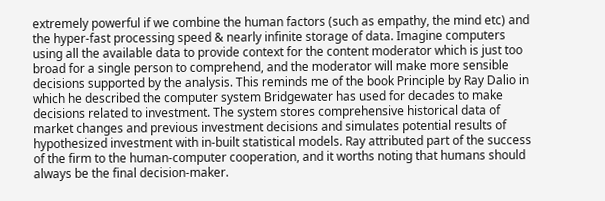extremely powerful if we combine the human factors (such as empathy, the mind etc) and the hyper-fast processing speed & nearly infinite storage of data. Imagine computers using all the available data to provide context for the content moderator which is just too broad for a single person to comprehend, and the moderator will make more sensible decisions supported by the analysis. This reminds me of the book Principle by Ray Dalio in which he described the computer system Bridgewater has used for decades to make decisions related to investment. The system stores comprehensive historical data of market changes and previous investment decisions and simulates potential results of hypothesized investment with in-built statistical models. Ray attributed part of the success of the firm to the human-computer cooperation, and it worths noting that humans should always be the final decision-maker.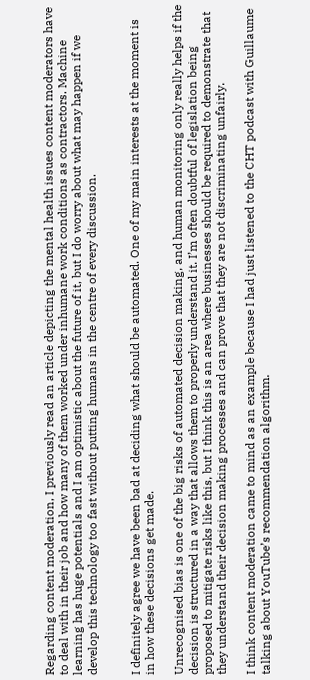Regarding content moderation, I previously read an article depicting the mental health issues content moderators have to deal with in their job and how many of them worked under inhumane work conditions as contractors. Machine learning has huge potentials and I am optimistic about the future of it, but I do worry about what may happen if we develop this technology too fast without putting humans in the centre of every discussion.


I definitely agree we have been bad at deciding what should be automated. One of my main interests at the moment is in how these decisions get made.

Unrecognised bias is one of the big risks of automated decision making, and human monitoring only really helps if the decision is structured in a way that allows them to properly understand it. I’m often doubtful of legislation being proposed to mitigate risks like this, but I think this is an area where businesses should be required to demonstrate that they understand their decision making processes and can prove that they are not discriminating unfairly.

I think content moderation came to mind as an example because I had just listened to the CHT podcast with Guillaume talking about YouTube’s recommendation algorithm.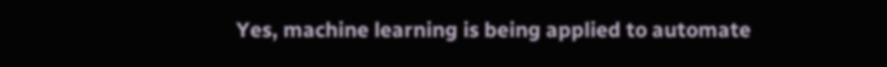Yes, machine learning is being applied to automate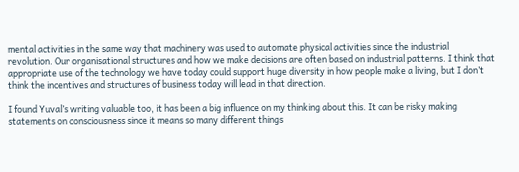mental activities in the same way that machinery was used to automate physical activities since the industrial revolution. Our organisational structures and how we make decisions are often based on industrial patterns. I think that appropriate use of the technology we have today could support huge diversity in how people make a living, but I don’t think the incentives and structures of business today will lead in that direction.

I found Yuval’s writing valuable too, it has been a big influence on my thinking about this. It can be risky making statements on consciousness since it means so many different things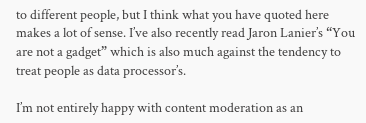to different people, but I think what you have quoted here makes a lot of sense. I’ve also recently read Jaron Lanier’s “You are not a gadget” which is also much against the tendency to treat people as data processor’s.

I’m not entirely happy with content moderation as an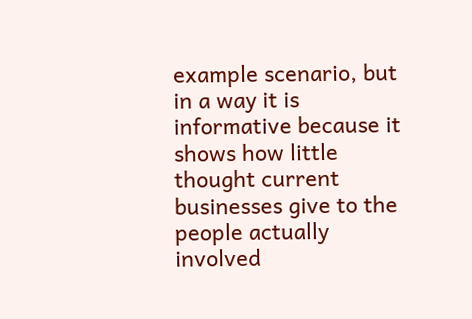example scenario, but in a way it is informative because it shows how little thought current businesses give to the people actually involved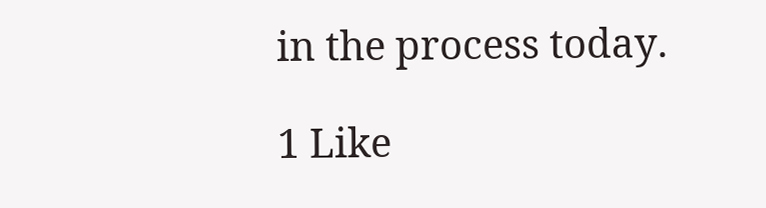in the process today.

1 Like